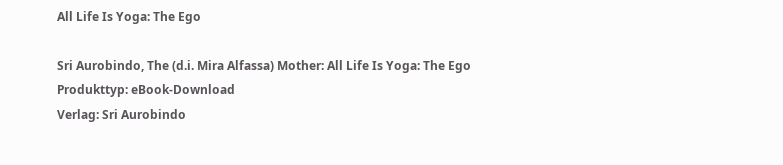All Life Is Yoga: The Ego

Sri Aurobindo, The (d.i. Mira Alfassa) Mother: All Life Is Yoga: The Ego
Produkttyp: eBook-Download
Verlag: Sri Aurobindo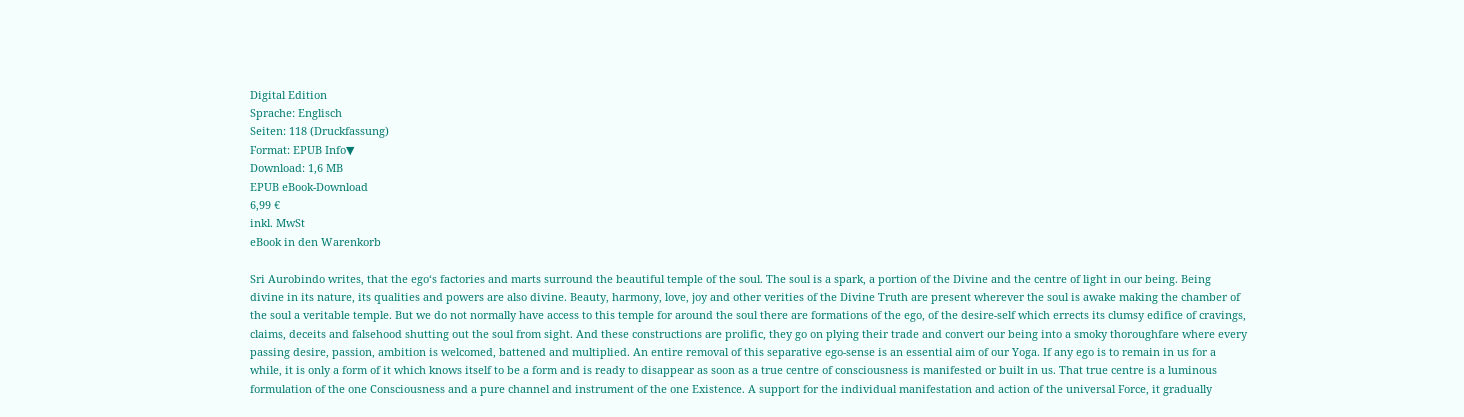Digital Edition
Sprache: Englisch
Seiten: 118 (Druckfassung)
Format: EPUB Info▼
Download: 1,6 MB
EPUB eBook-Download
6,99 €
inkl. MwSt
eBook in den Warenkorb

Sri Aurobindo writes, that the ego‘s factories and marts surround the beautiful temple of the soul. The soul is a spark, a portion of the Divine and the centre of light in our being. Being divine in its nature, its qualities and powers are also divine. Beauty, harmony, love, joy and other verities of the Divine Truth are present wherever the soul is awake making the chamber of the soul a veritable temple. But we do not normally have access to this temple for around the soul there are formations of the ego, of the desire-self which errects its clumsy edifice of cravings, claims, deceits and falsehood shutting out the soul from sight. And these constructions are prolific, they go on plying their trade and convert our being into a smoky thoroughfare where every passing desire, passion, ambition is welcomed, battened and multiplied. An entire removal of this separative ego-sense is an essential aim of our Yoga. If any ego is to remain in us for a while, it is only a form of it which knows itself to be a form and is ready to disappear as soon as a true centre of consciousness is manifested or built in us. That true centre is a luminous formulation of the one Consciousness and a pure channel and instrument of the one Existence. A support for the individual manifestation and action of the universal Force, it gradually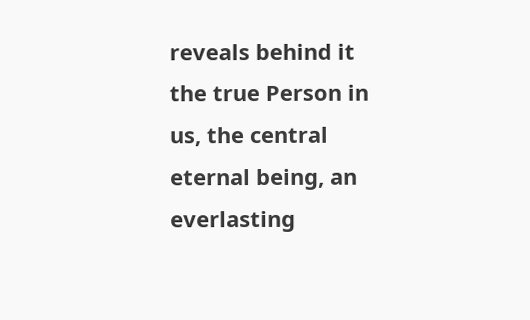reveals behind it the true Person in us, the central eternal being, an everlasting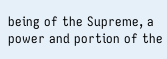being of the Supreme, a power and portion of the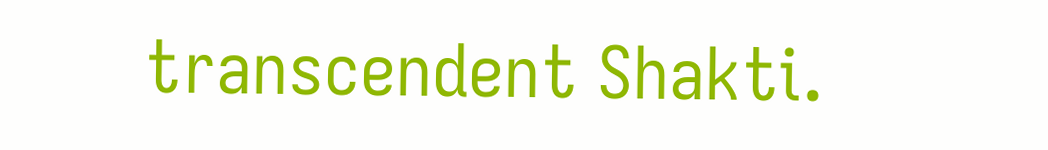transcendent Shakti.